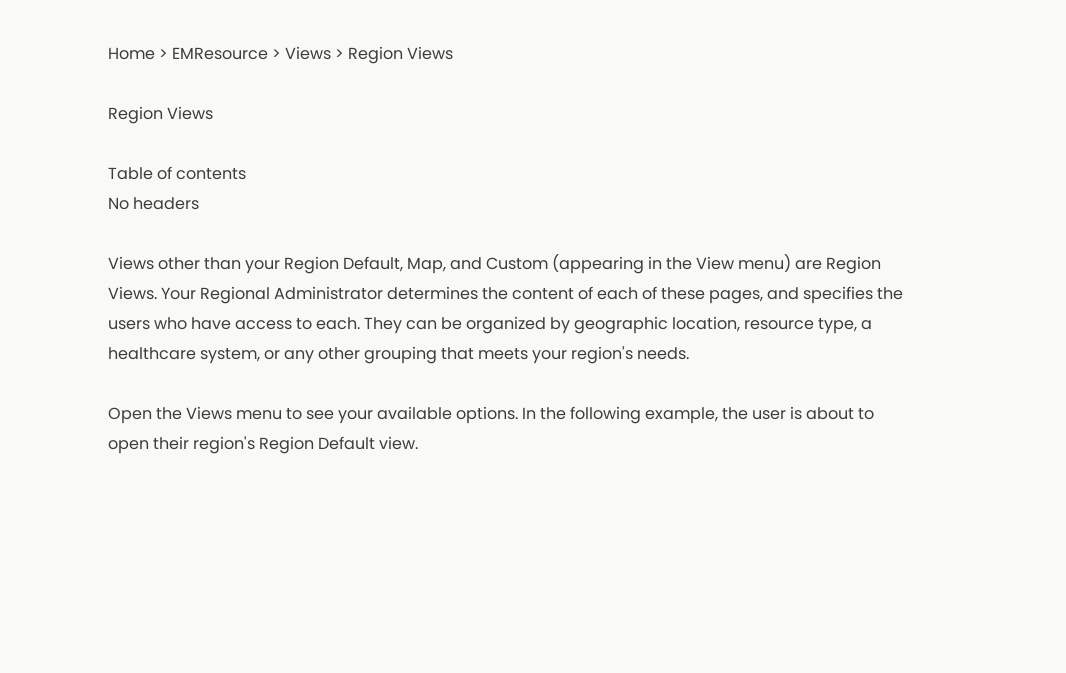Home > EMResource > Views > Region Views

Region Views

Table of contents
No headers

Views other than your Region Default, Map, and Custom (appearing in the View menu) are Region Views. Your Regional Administrator determines the content of each of these pages, and specifies the users who have access to each. They can be organized by geographic location, resource type, a healthcare system, or any other grouping that meets your region's needs.

Open the Views menu to see your available options. In the following example, the user is about to open their region's Region Default view.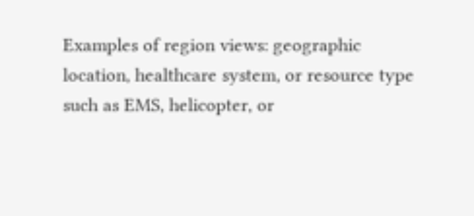Examples of region views: geographic location, healthcare system, or resource type such as EMS, helicopter, or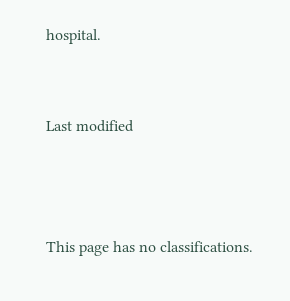hospital.


Last modified



This page has no classifications.